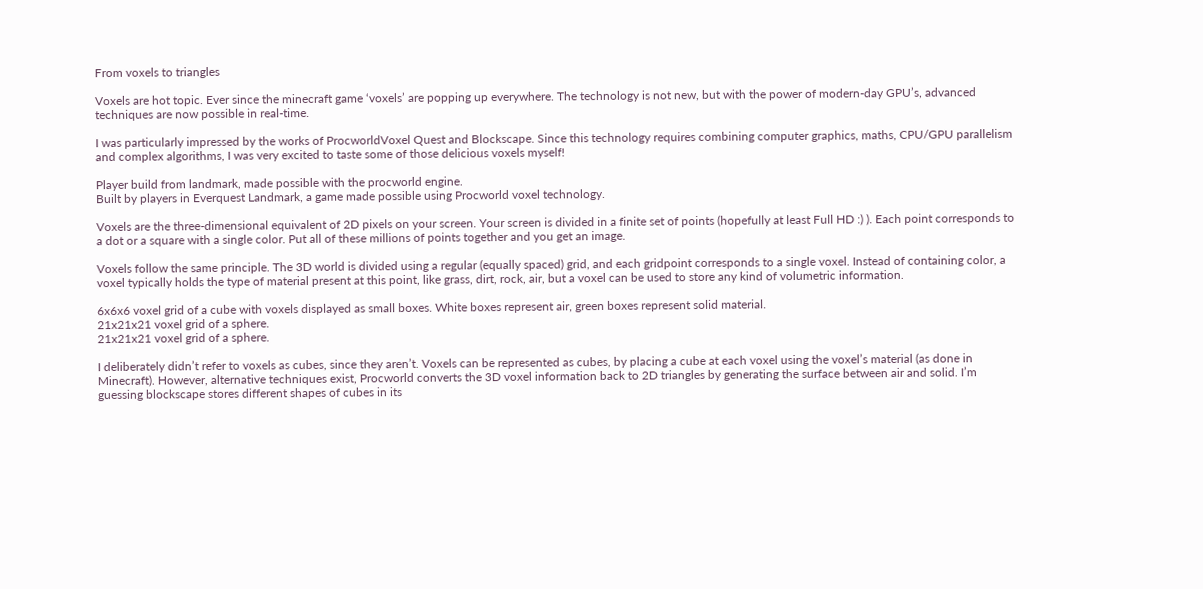From voxels to triangles

Voxels are hot topic. Ever since the minecraft game ‘voxels’ are popping up everywhere. The technology is not new, but with the power of modern-day GPU’s, advanced techniques are now possible in real-time.

I was particularly impressed by the works of ProcworldVoxel Quest and Blockscape. Since this technology requires combining computer graphics, maths, CPU/GPU parallelism and complex algorithms, I was very excited to taste some of those delicious voxels myself!

Player build from landmark, made possible with the procworld engine.
Built by players in Everquest Landmark, a game made possible using Procworld voxel technology.

Voxels are the three-dimensional equivalent of 2D pixels on your screen. Your screen is divided in a finite set of points (hopefully at least Full HD :) ). Each point corresponds to a dot or a square with a single color. Put all of these millions of points together and you get an image.

Voxels follow the same principle. The 3D world is divided using a regular (equally spaced) grid, and each gridpoint corresponds to a single voxel. Instead of containing color, a voxel typically holds the type of material present at this point, like grass, dirt, rock, air, but a voxel can be used to store any kind of volumetric information.

6x6x6 voxel grid of a cube with voxels displayed as small boxes. White boxes represent air, green boxes represent solid material.
21x21x21 voxel grid of a sphere.
21x21x21 voxel grid of a sphere.

I deliberately didn’t refer to voxels as cubes, since they aren’t. Voxels can be represented as cubes, by placing a cube at each voxel using the voxel’s material (as done in Minecraft). However, alternative techniques exist, Procworld converts the 3D voxel information back to 2D triangles by generating the surface between air and solid. I’m guessing blockscape stores different shapes of cubes in its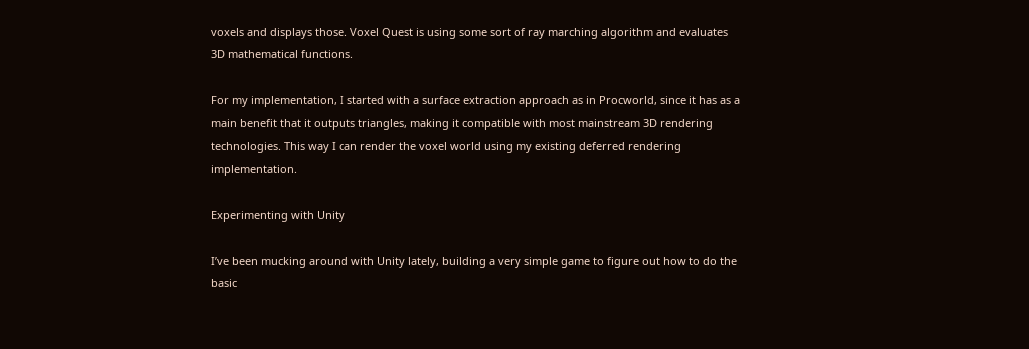voxels and displays those. Voxel Quest is using some sort of ray marching algorithm and evaluates 3D mathematical functions.

For my implementation, I started with a surface extraction approach as in Procworld, since it has as a main benefit that it outputs triangles, making it compatible with most mainstream 3D rendering technologies. This way I can render the voxel world using my existing deferred rendering implementation.

Experimenting with Unity

I’ve been mucking around with Unity lately, building a very simple game to figure out how to do the basic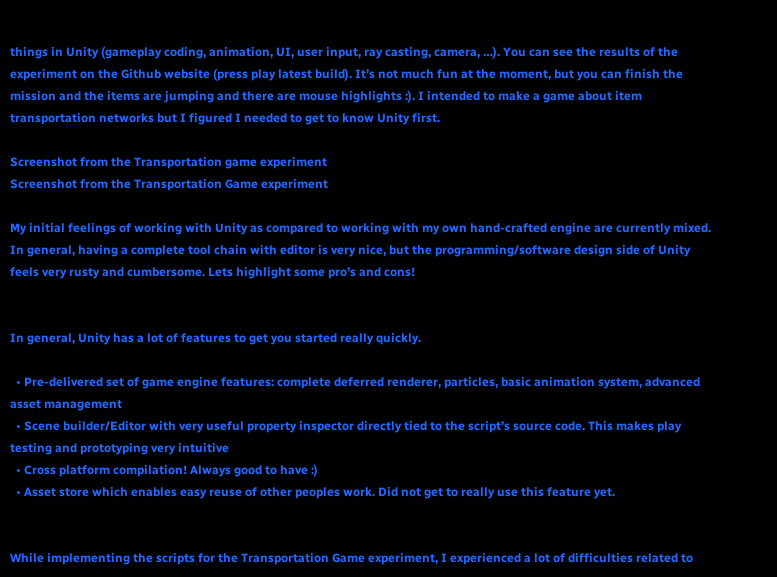things in Unity (gameplay coding, animation, UI, user input, ray casting, camera, …). You can see the results of the experiment on the Github website (press play latest build). It’s not much fun at the moment, but you can finish the mission and the items are jumping and there are mouse highlights :). I intended to make a game about item transportation networks but I figured I needed to get to know Unity first.

Screenshot from the Transportation game experiment
Screenshot from the Transportation Game experiment

My initial feelings of working with Unity as compared to working with my own hand-crafted engine are currently mixed. In general, having a complete tool chain with editor is very nice, but the programming/software design side of Unity feels very rusty and cumbersome. Lets highlight some pro’s and cons!


In general, Unity has a lot of features to get you started really quickly.

  • Pre-delivered set of game engine features: complete deferred renderer, particles, basic animation system, advanced asset management
  • Scene builder/Editor with very useful property inspector directly tied to the script’s source code. This makes play testing and prototyping very intuitive
  • Cross platform compilation! Always good to have :)
  • Asset store which enables easy reuse of other peoples work. Did not get to really use this feature yet.


While implementing the scripts for the Transportation Game experiment, I experienced a lot of difficulties related to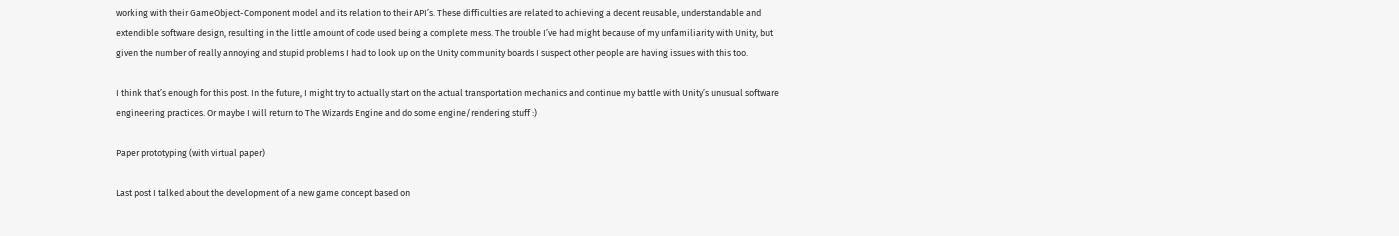working with their GameObject-Component model and its relation to their API’s. These difficulties are related to achieving a decent reusable, understandable and extendible software design, resulting in the little amount of code used being a complete mess. The trouble I’ve had might because of my unfamiliarity with Unity, but given the number of really annoying and stupid problems I had to look up on the Unity community boards I suspect other people are having issues with this too.

I think that’s enough for this post. In the future, I might try to actually start on the actual transportation mechanics and continue my battle with Unity’s unusual software engineering practices. Or maybe I will return to The Wizards Engine and do some engine/rendering stuff :)

Paper prototyping (with virtual paper)

Last post I talked about the development of a new game concept based on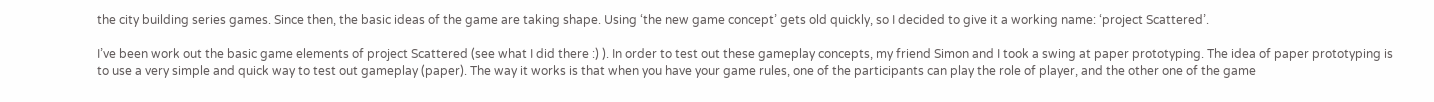the city building series games. Since then, the basic ideas of the game are taking shape. Using ‘the new game concept’ gets old quickly, so I decided to give it a working name: ‘project Scattered’.

I’ve been work out the basic game elements of project Scattered (see what I did there :) ). In order to test out these gameplay concepts, my friend Simon and I took a swing at paper prototyping. The idea of paper prototyping is to use a very simple and quick way to test out gameplay (paper). The way it works is that when you have your game rules, one of the participants can play the role of player, and the other one of the game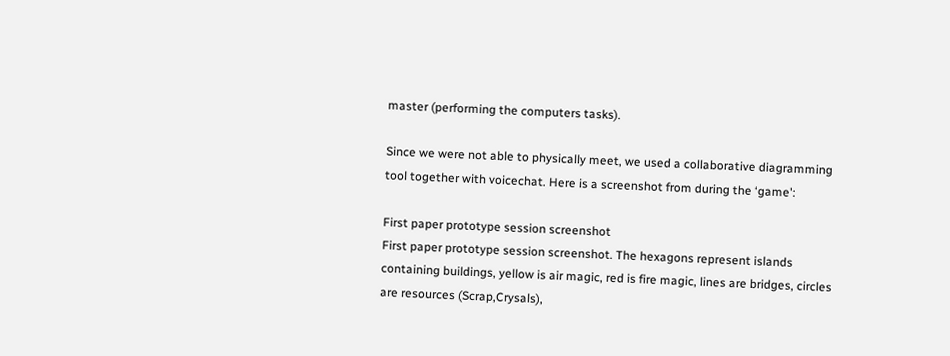master (performing the computers tasks).

Since we were not able to physically meet, we used a collaborative diagramming tool together with voicechat. Here is a screenshot from during the ‘game':

First paper prototype session screenshot
First paper prototype session screenshot. The hexagons represent islands containing buildings, yellow is air magic, red is fire magic, lines are bridges, circles are resources (Scrap,Crysals),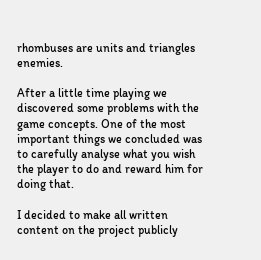rhombuses are units and triangles enemies.

After a little time playing we discovered some problems with the game concepts. One of the most important things we concluded was to carefully analyse what you wish the player to do and reward him for doing that.

I decided to make all written content on the project publicly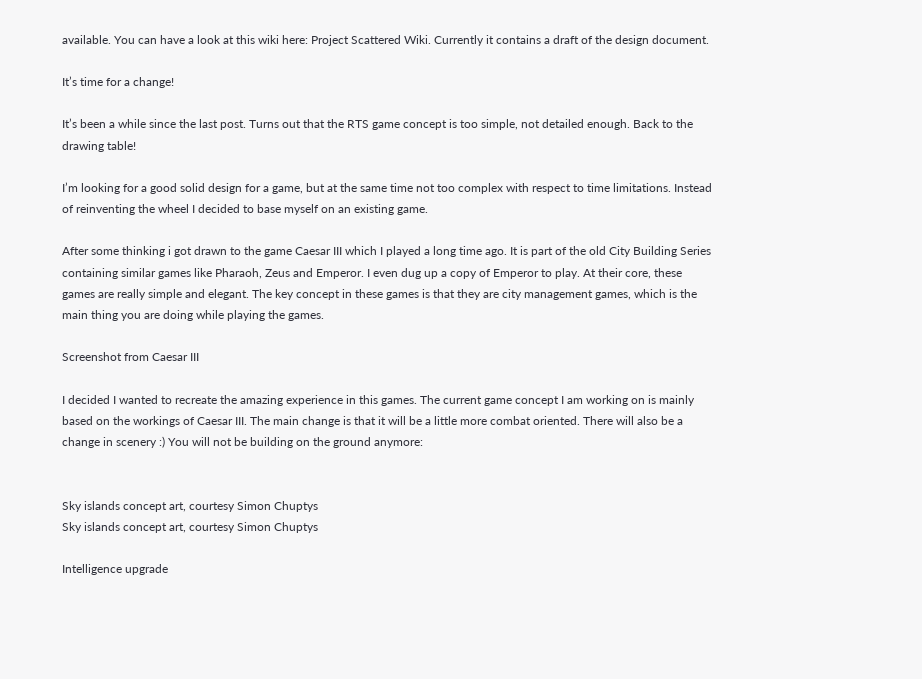available. You can have a look at this wiki here: Project Scattered Wiki. Currently it contains a draft of the design document.

It’s time for a change!

It’s been a while since the last post. Turns out that the RTS game concept is too simple, not detailed enough. Back to the drawing table!

I’m looking for a good solid design for a game, but at the same time not too complex with respect to time limitations. Instead of reinventing the wheel I decided to base myself on an existing game.

After some thinking i got drawn to the game Caesar III which I played a long time ago. It is part of the old City Building Series containing similar games like Pharaoh, Zeus and Emperor. I even dug up a copy of Emperor to play. At their core, these games are really simple and elegant. The key concept in these games is that they are city management games, which is the main thing you are doing while playing the games.

Screenshot from Caesar III

I decided I wanted to recreate the amazing experience in this games. The current game concept I am working on is mainly based on the workings of Caesar III. The main change is that it will be a little more combat oriented. There will also be a change in scenery :) You will not be building on the ground anymore:


Sky islands concept art, courtesy Simon Chuptys
Sky islands concept art, courtesy Simon Chuptys

Intelligence upgrade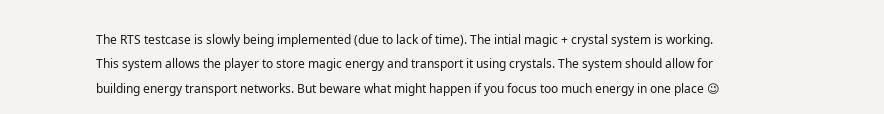The RTS testcase is slowly being implemented (due to lack of time). The intial magic + crystal system is working. This system allows the player to store magic energy and transport it using crystals. The system should allow for building energy transport networks. But beware what might happen if you focus too much energy in one place 😉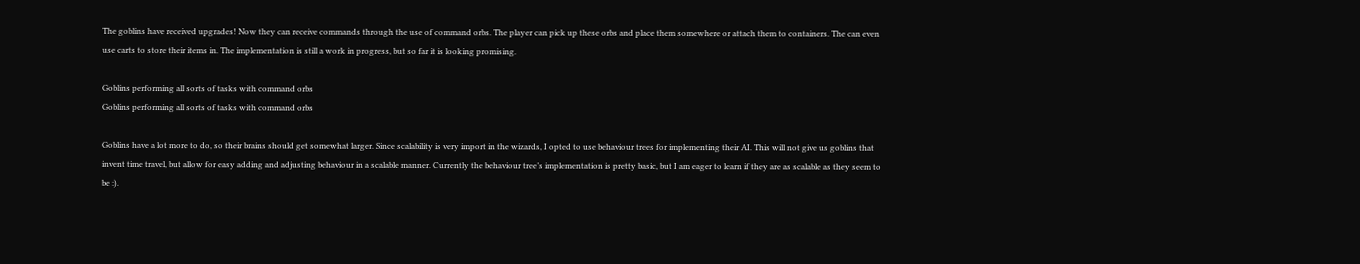The goblins have received upgrades! Now they can receive commands through the use of command orbs. The player can pick up these orbs and place them somewhere or attach them to containers. The can even use carts to store their items in. The implementation is still a work in progress, but so far it is looking promising.

Goblins performing all sorts of tasks with command orbs
Goblins performing all sorts of tasks with command orbs

Goblins have a lot more to do, so their brains should get somewhat larger. Since scalability is very import in the wizards, I opted to use behaviour trees for implementing their AI. This will not give us goblins that invent time travel, but allow for easy adding and adjusting behaviour in a scalable manner. Currently the behaviour tree’s implementation is pretty basic, but I am eager to learn if they are as scalable as they seem to be :).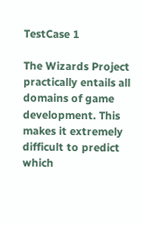TestCase 1

The Wizards Project practically entails all domains of game development. This makes it extremely difficult to predict which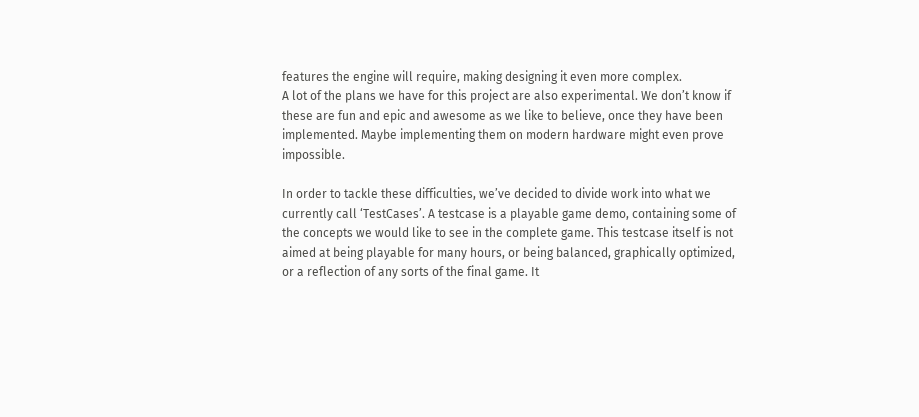features the engine will require, making designing it even more complex.
A lot of the plans we have for this project are also experimental. We don’t know if these are fun and epic and awesome as we like to believe, once they have been implemented. Maybe implementing them on modern hardware might even prove impossible.

In order to tackle these difficulties, we’ve decided to divide work into what we currently call ‘TestCases’. A testcase is a playable game demo, containing some of the concepts we would like to see in the complete game. This testcase itself is not aimed at being playable for many hours, or being balanced, graphically optimized, or a reflection of any sorts of the final game. It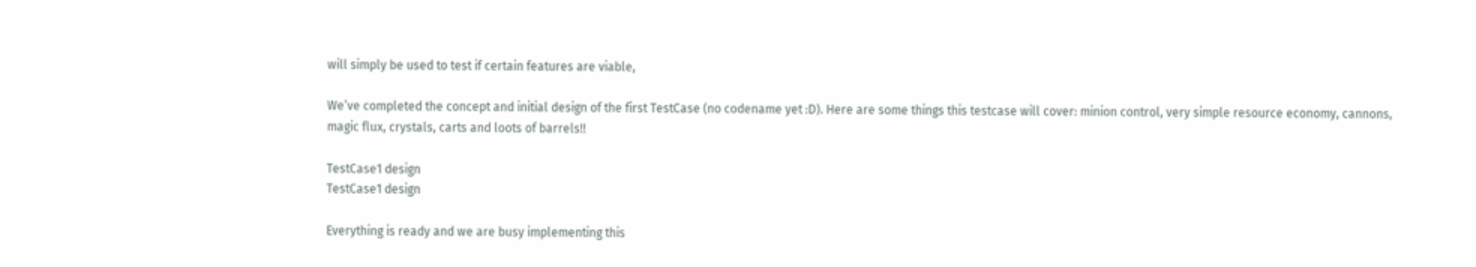will simply be used to test if certain features are viable,

We’ve completed the concept and initial design of the first TestCase (no codename yet :D). Here are some things this testcase will cover: minion control, very simple resource economy, cannons, magic flux, crystals, carts and loots of barrels!!

TestCase1 design
TestCase1 design

Everything is ready and we are busy implementing this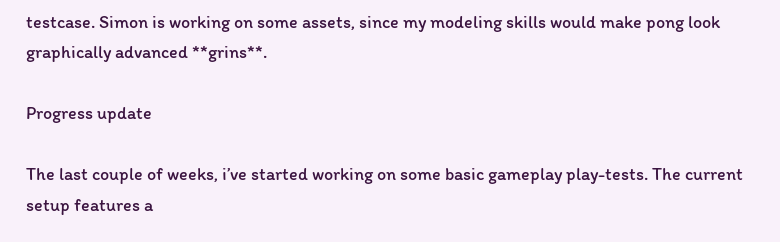testcase. Simon is working on some assets, since my modeling skills would make pong look graphically advanced **grins**.

Progress update

The last couple of weeks, i’ve started working on some basic gameplay play-tests. The current setup features a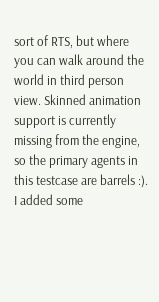sort of RTS, but where you can walk around the world in third person view. Skinned animation support is currently missing from the engine, so the primary agents in this testcase are barrels :). I added some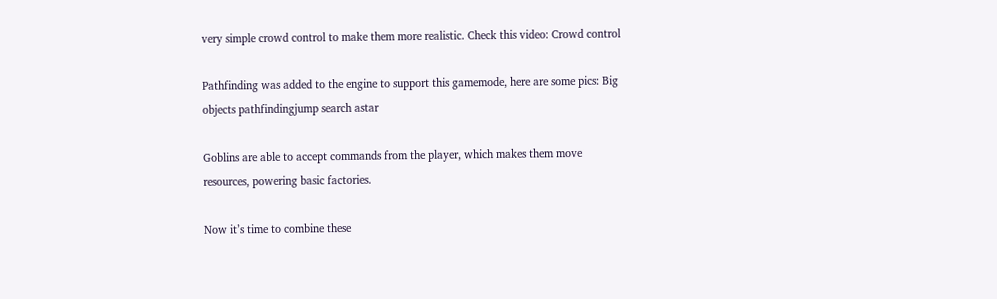very simple crowd control to make them more realistic. Check this video: Crowd control

Pathfinding was added to the engine to support this gamemode, here are some pics: Big objects pathfindingjump search astar

Goblins are able to accept commands from the player, which makes them move resources, powering basic factories.

Now it’s time to combine these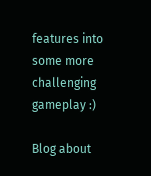features into some more challenging gameplay :)

Blog about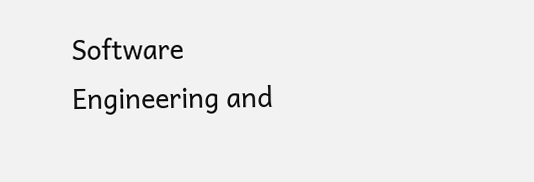Software Engineering and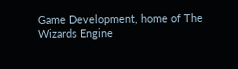Game Development, home of The Wizards Engine